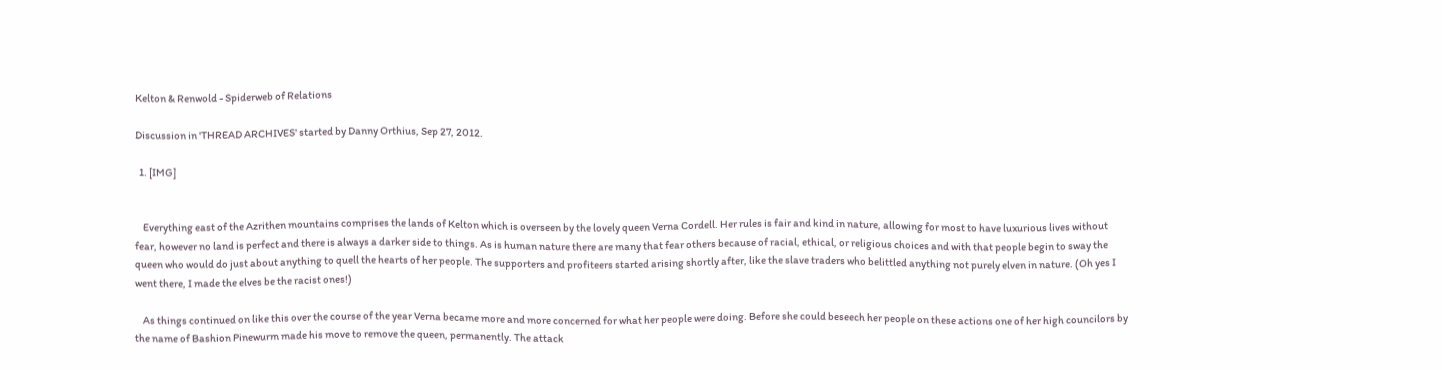Kelton & Renwold - Spiderweb of Relations

Discussion in 'THREAD ARCHIVES' started by Danny Orthius, Sep 27, 2012.

  1. [IMG]


    Everything east of the Azrithen mountains comprises the lands of Kelton which is overseen by the lovely queen Verna Cordell. Her rules is fair and kind in nature, allowing for most to have luxurious lives without fear, however no land is perfect and there is always a darker side to things. As is human nature there are many that fear others because of racial, ethical, or religious choices and with that people begin to sway the queen who would do just about anything to quell the hearts of her people. The supporters and profiteers started arising shortly after, like the slave traders who belittled anything not purely elven in nature. (Oh yes I went there, I made the elves be the racist ones!)

    As things continued on like this over the course of the year Verna became more and more concerned for what her people were doing. Before she could beseech her people on these actions one of her high councilors by the name of Bashion Pinewurm made his move to remove the queen, permanently. The attack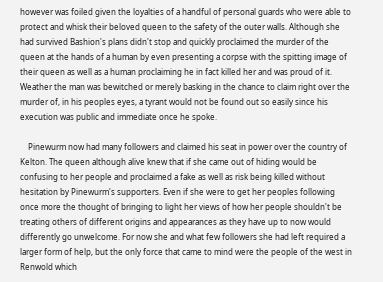however was foiled given the loyalties of a handful of personal guards who were able to protect and whisk their beloved queen to the safety of the outer walls. Although she had survived Bashion's plans didn't stop and quickly proclaimed the murder of the queen at the hands of a human by even presenting a corpse with the spitting image of their queen as well as a human proclaiming he in fact killed her and was proud of it. Weather the man was bewitched or merely basking in the chance to claim right over the murder of, in his peoples eyes, a tyrant would not be found out so easily since his execution was public and immediate once he spoke.

    Pinewurm now had many followers and claimed his seat in power over the country of Kelton. The queen although alive knew that if she came out of hiding would be confusing to her people and proclaimed a fake as well as risk being killed without hesitation by Pinewurm's supporters. Even if she were to get her peoples following once more the thought of bringing to light her views of how her people shouldn't be treating others of different origins and appearances as they have up to now would differently go unwelcome. For now she and what few followers she had left required a larger form of help, but the only force that came to mind were the people of the west in Renwold which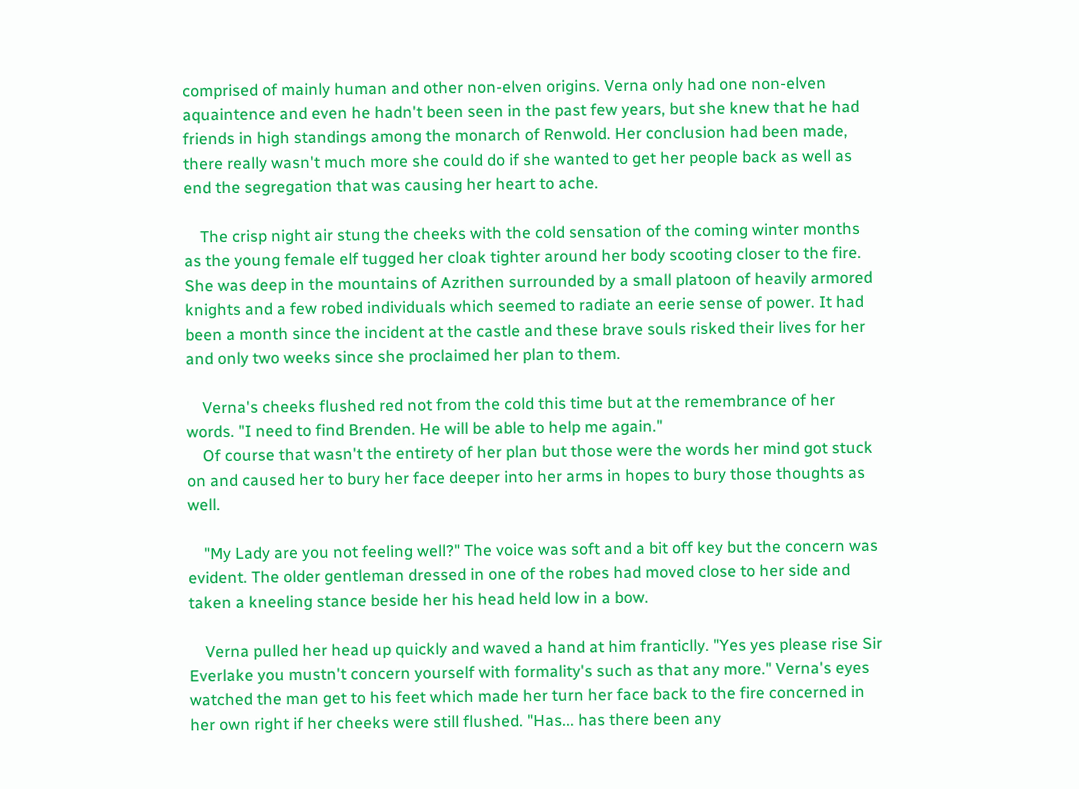comprised of mainly human and other non-elven origins. Verna only had one non-elven aquaintence and even he hadn't been seen in the past few years, but she knew that he had friends in high standings among the monarch of Renwold. Her conclusion had been made, there really wasn't much more she could do if she wanted to get her people back as well as end the segregation that was causing her heart to ache.

    The crisp night air stung the cheeks with the cold sensation of the coming winter months as the young female elf tugged her cloak tighter around her body scooting closer to the fire. She was deep in the mountains of Azrithen surrounded by a small platoon of heavily armored knights and a few robed individuals which seemed to radiate an eerie sense of power. It had been a month since the incident at the castle and these brave souls risked their lives for her and only two weeks since she proclaimed her plan to them.

    Verna's cheeks flushed red not from the cold this time but at the remembrance of her words. "I need to find Brenden. He will be able to help me again."
    Of course that wasn't the entirety of her plan but those were the words her mind got stuck on and caused her to bury her face deeper into her arms in hopes to bury those thoughts as well.

    "My Lady are you not feeling well?" The voice was soft and a bit off key but the concern was evident. The older gentleman dressed in one of the robes had moved close to her side and taken a kneeling stance beside her his head held low in a bow.

    Verna pulled her head up quickly and waved a hand at him franticlly. "Yes yes please rise Sir Everlake you mustn't concern yourself with formality's such as that any more." Verna's eyes watched the man get to his feet which made her turn her face back to the fire concerned in her own right if her cheeks were still flushed. "Has... has there been any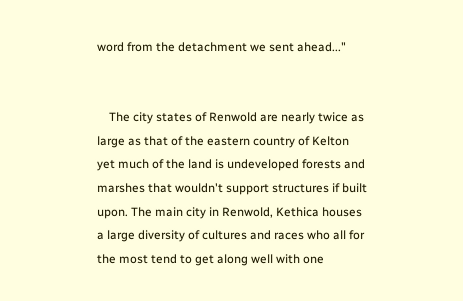word from the detachment we sent ahead..."


    The city states of Renwold are nearly twice as large as that of the eastern country of Kelton yet much of the land is undeveloped forests and marshes that wouldn't support structures if built upon. The main city in Renwold, Kethica houses a large diversity of cultures and races who all for the most tend to get along well with one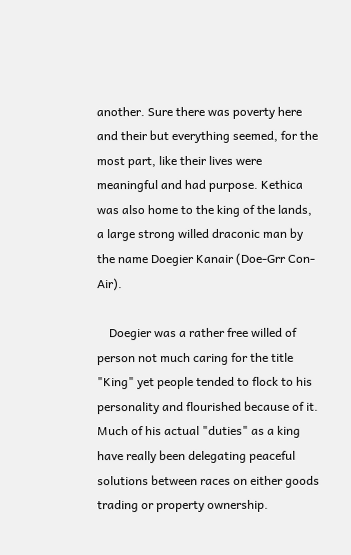another. Sure there was poverty here and their but everything seemed, for the most part, like their lives were meaningful and had purpose. Kethica was also home to the king of the lands, a large strong willed draconic man by the name Doegier Kanair (Doe-Grr Con-Air).

    Doegier was a rather free willed of person not much caring for the title "King" yet people tended to flock to his personality and flourished because of it. Much of his actual "duties" as a king have really been delegating peaceful solutions between races on either goods trading or property ownership.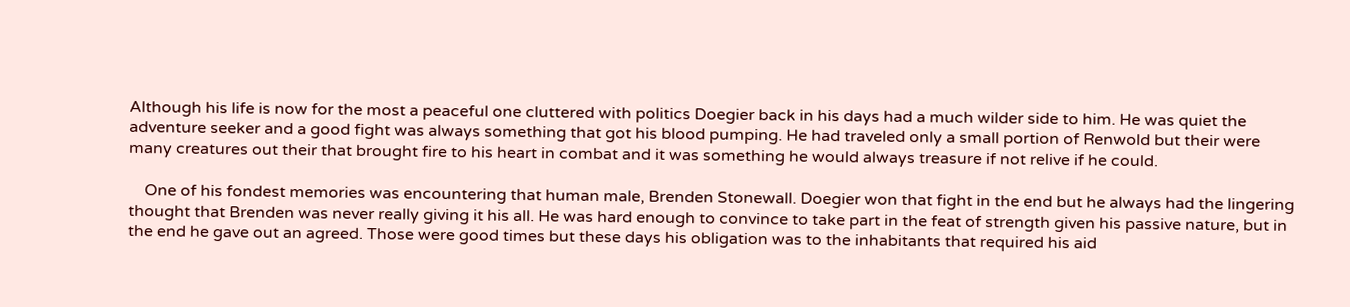Although his life is now for the most a peaceful one cluttered with politics Doegier back in his days had a much wilder side to him. He was quiet the adventure seeker and a good fight was always something that got his blood pumping. He had traveled only a small portion of Renwold but their were many creatures out their that brought fire to his heart in combat and it was something he would always treasure if not relive if he could.

    One of his fondest memories was encountering that human male, Brenden Stonewall. Doegier won that fight in the end but he always had the lingering thought that Brenden was never really giving it his all. He was hard enough to convince to take part in the feat of strength given his passive nature, but in the end he gave out an agreed. Those were good times but these days his obligation was to the inhabitants that required his aid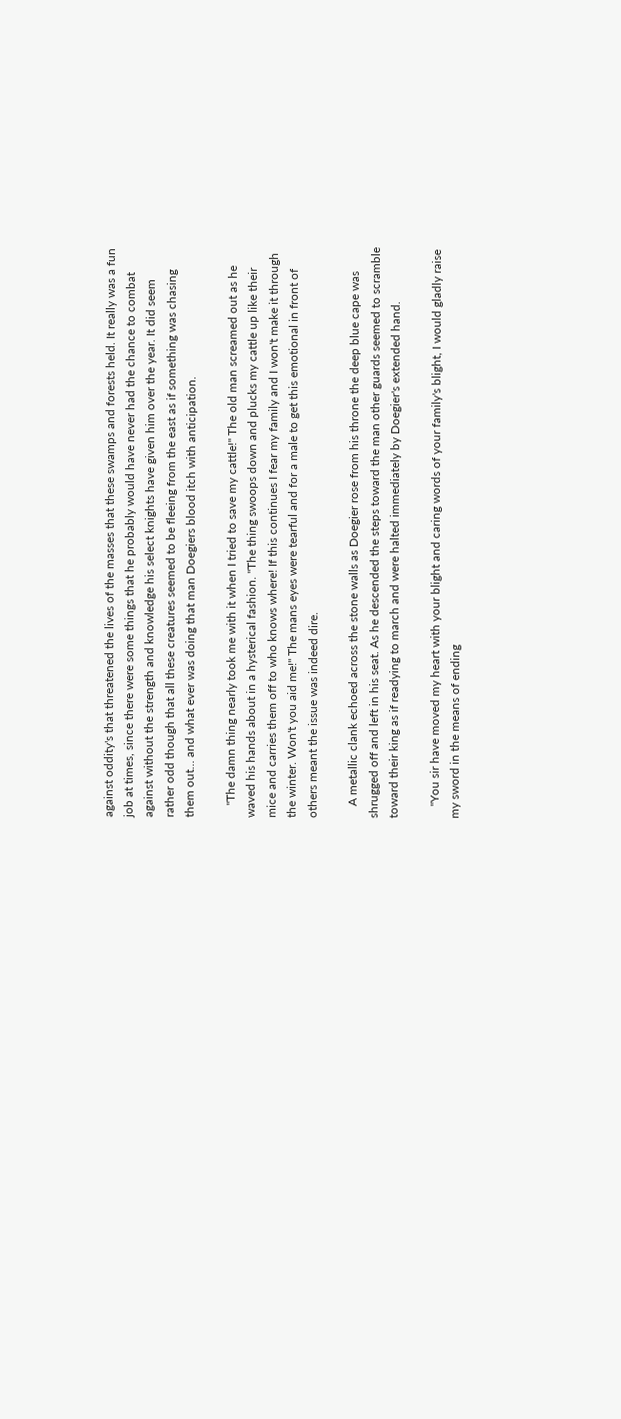against oddity's that threatened the lives of the masses that these swamps and forests held. It really was a fun job at times, since there were some things that he probably would have never had the chance to combat against without the strength and knowledge his select knights have given him over the year. It did seem rather odd though that all these creatures seemed to be fleeing from the east as if something was chasing them out... and what ever was doing that man Doegiers blood itch with anticipation.

    "The damn thing nearly took me with it when I tried to save my cattle!" The old man screamed out as he waved his hands about in a hysterical fashion. "The thing swoops down and plucks my cattle up like their mice and carries them off to who knows where! If this continues I fear my family and I won't make it through the winter. Won't you aid me!" The mans eyes were tearful and for a male to get this emotional in front of others meant the issue was indeed dire.

    A metallic clank echoed across the stone walls as Doegier rose from his throne the deep blue cape was shrugged off and left in his seat. As he descended the steps toward the man other guards seemed to scramble toward their king as if readying to march and were halted immediately by Doegier's extended hand.

    "You sir have moved my heart with your blight and caring words of your family's blight, I would gladly raise my sword in the means of ending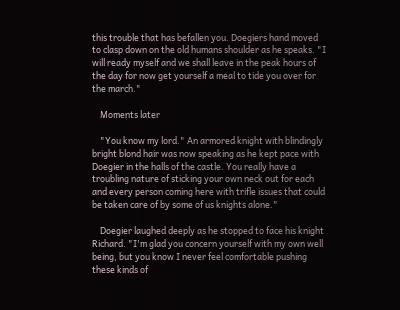this trouble that has befallen you. Doegiers hand moved to clasp down on the old humans shoulder as he speaks. "I will ready myself and we shall leave in the peak hours of the day for now get yourself a meal to tide you over for the march."

    Moments later

    "You know my lord." An armored knight with blindingly bright blond hair was now speaking as he kept pace with Doegier in the halls of the castle. You really have a troubling nature of sticking your own neck out for each and every person coming here with trifle issues that could be taken care of by some of us knights alone."

    Doegier laughed deeply as he stopped to face his knight Richard. "I'm glad you concern yourself with my own well being, but you know I never feel comfortable pushing these kinds of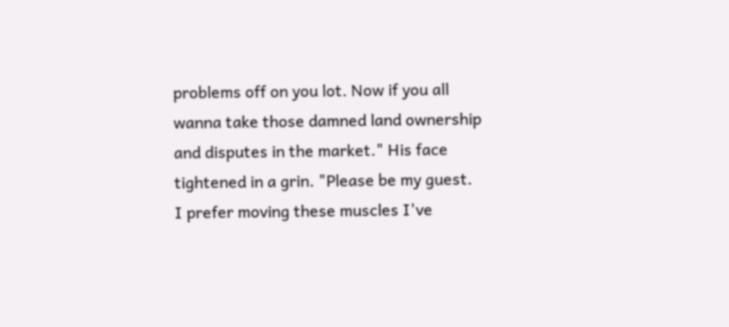problems off on you lot. Now if you all wanna take those damned land ownership and disputes in the market." His face tightened in a grin. "Please be my guest. I prefer moving these muscles I've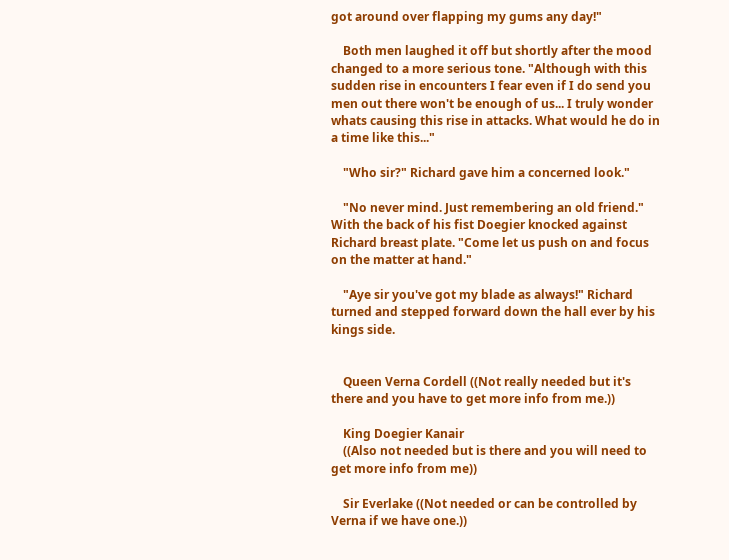got around over flapping my gums any day!"

    Both men laughed it off but shortly after the mood changed to a more serious tone. "Although with this sudden rise in encounters I fear even if I do send you men out there won't be enough of us... I truly wonder whats causing this rise in attacks. What would he do in a time like this..."

    "Who sir?" Richard gave him a concerned look."

    "No never mind. Just remembering an old friend." With the back of his fist Doegier knocked against Richard breast plate. "Come let us push on and focus on the matter at hand."

    "Aye sir you've got my blade as always!" Richard turned and stepped forward down the hall ever by his kings side.


    Queen Verna Cordell ((Not really needed but it's there and you have to get more info from me.))

    King Doegier Kanair
    ((Also not needed but is there and you will need to get more info from me))

    Sir Everlake ((Not needed or can be controlled by Verna if we have one.))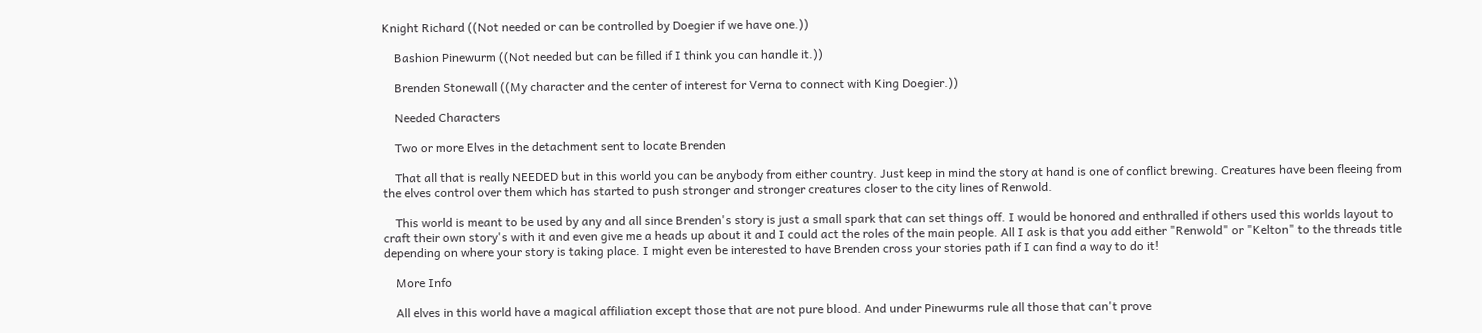Knight Richard ((Not needed or can be controlled by Doegier if we have one.))

    Bashion Pinewurm ((Not needed but can be filled if I think you can handle it.))

    Brenden Stonewall ((My character and the center of interest for Verna to connect with King Doegier.))

    Needed Characters

    Two or more Elves in the detachment sent to locate Brenden

    That all that is really NEEDED but in this world you can be anybody from either country. Just keep in mind the story at hand is one of conflict brewing. Creatures have been fleeing from the elves control over them which has started to push stronger and stronger creatures closer to the city lines of Renwold.

    This world is meant to be used by any and all since Brenden's story is just a small spark that can set things off. I would be honored and enthralled if others used this worlds layout to craft their own story's with it and even give me a heads up about it and I could act the roles of the main people. All I ask is that you add either "Renwold" or "Kelton" to the threads title depending on where your story is taking place. I might even be interested to have Brenden cross your stories path if I can find a way to do it!

    More Info

    All elves in this world have a magical affiliation except those that are not pure blood. And under Pinewurms rule all those that can't prove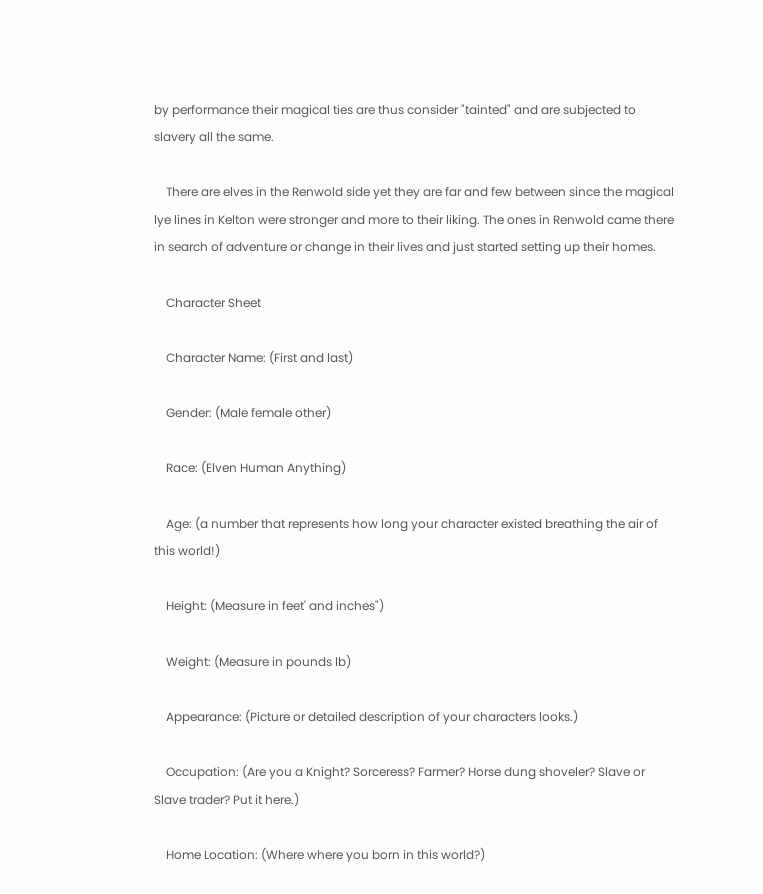by performance their magical ties are thus consider "tainted" and are subjected to slavery all the same.

    There are elves in the Renwold side yet they are far and few between since the magical lye lines in Kelton were stronger and more to their liking. The ones in Renwold came there in search of adventure or change in their lives and just started setting up their homes.

    Character Sheet

    Character Name: (First and last)

    Gender: (Male female other)

    Race: (Elven Human Anything)

    Age: (a number that represents how long your character existed breathing the air of this world!)

    Height: (Measure in feet' and inches")

    Weight: (Measure in pounds lb)

    Appearance: (Picture or detailed description of your characters looks.)

    Occupation: (Are you a Knight? Sorceress? Farmer? Horse dung shoveler? Slave or Slave trader? Put it here.)

    Home Location: (Where where you born in this world?)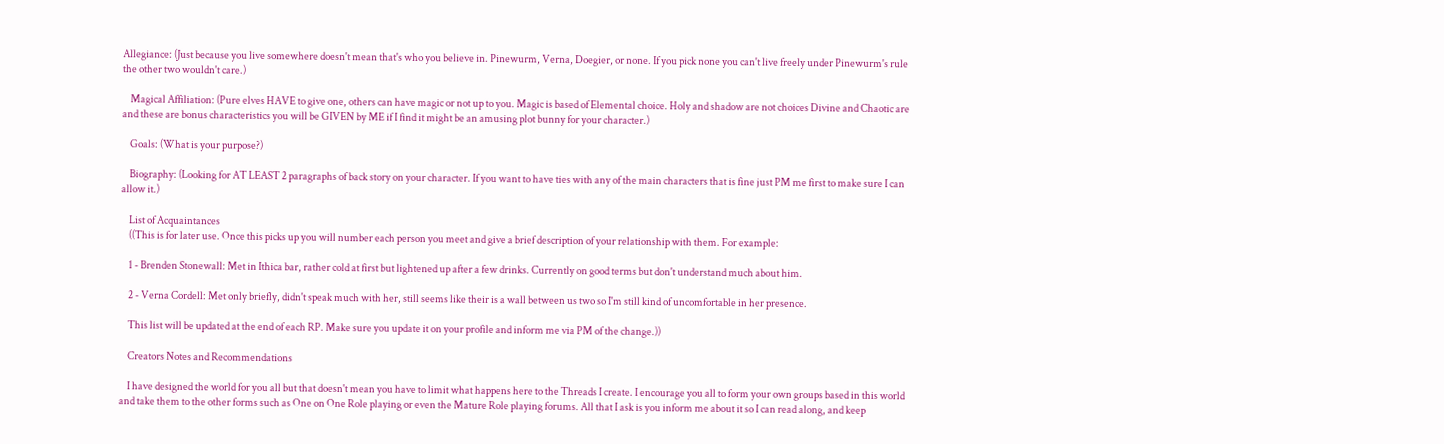Allegiance: (Just because you live somewhere doesn't mean that's who you believe in. Pinewurm, Verna, Doegier, or none. If you pick none you can't live freely under Pinewurm's rule the other two wouldn't care.)

    Magical Affiliation: (Pure elves HAVE to give one, others can have magic or not up to you. Magic is based of Elemental choice. Holy and shadow are not choices Divine and Chaotic are and these are bonus characteristics you will be GIVEN by ME if I find it might be an amusing plot bunny for your character.)

    Goals: (What is your purpose?)

    Biography: (Looking for AT LEAST 2 paragraphs of back story on your character. If you want to have ties with any of the main characters that is fine just PM me first to make sure I can allow it.)

    List of Acquaintances
    ((This is for later use. Once this picks up you will number each person you meet and give a brief description of your relationship with them. For example:

    1 - Brenden Stonewall: Met in Ithica bar, rather cold at first but lightened up after a few drinks. Currently on good terms but don't understand much about him.

    2 - Verna Cordell: Met only briefly, didn't speak much with her, still seems like their is a wall between us two so I'm still kind of uncomfortable in her presence.

    This list will be updated at the end of each RP. Make sure you update it on your profile and inform me via PM of the change.))

    Creators Notes and Recommendations

    I have designed the world for you all but that doesn't mean you have to limit what happens here to the Threads I create. I encourage you all to form your own groups based in this world and take them to the other forms such as One on One Role playing or even the Mature Role playing forums. All that I ask is you inform me about it so I can read along, and keep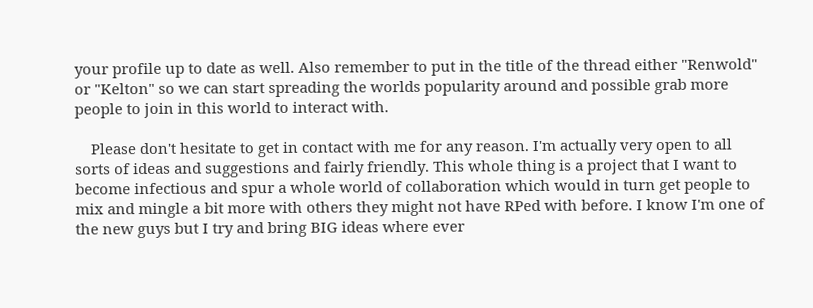your profile up to date as well. Also remember to put in the title of the thread either "Renwold" or "Kelton" so we can start spreading the worlds popularity around and possible grab more people to join in this world to interact with.

    Please don't hesitate to get in contact with me for any reason. I'm actually very open to all sorts of ideas and suggestions and fairly friendly. This whole thing is a project that I want to become infectious and spur a whole world of collaboration which would in turn get people to mix and mingle a bit more with others they might not have RPed with before. I know I'm one of the new guys but I try and bring BIG ideas where ever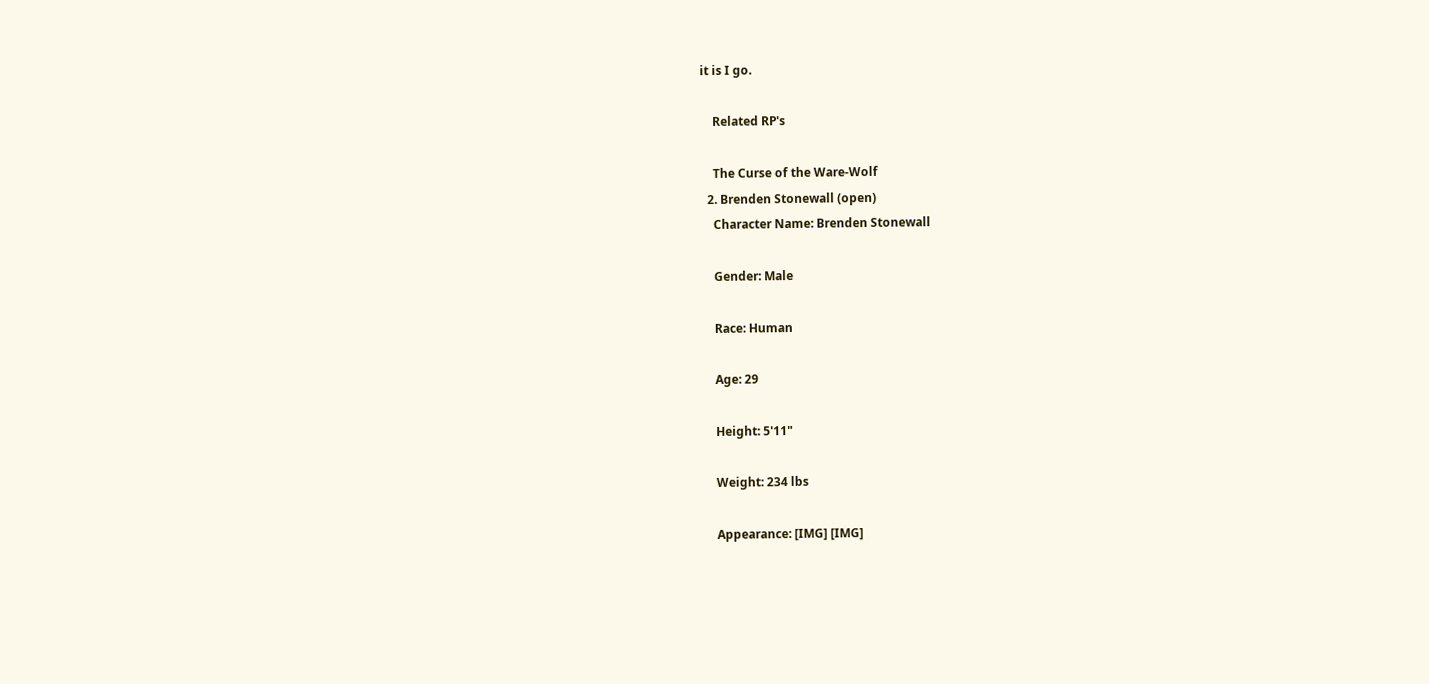it is I go.

    Related RP's

    The Curse of the Ware-Wolf
  2. Brenden Stonewall (open)
    Character Name: Brenden Stonewall

    Gender: Male

    Race: Human

    Age: 29

    Height: 5'11"

    Weight: 234 lbs

    Appearance: [IMG] [IMG]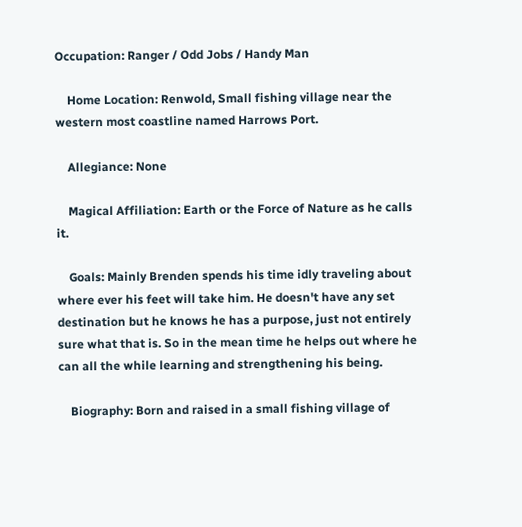Occupation: Ranger / Odd Jobs / Handy Man

    Home Location: Renwold, Small fishing village near the western most coastline named Harrows Port.

    Allegiance: None

    Magical Affiliation: Earth or the Force of Nature as he calls it.

    Goals: Mainly Brenden spends his time idly traveling about where ever his feet will take him. He doesn't have any set destination but he knows he has a purpose, just not entirely sure what that is. So in the mean time he helps out where he can all the while learning and strengthening his being.

    Biography: Born and raised in a small fishing village of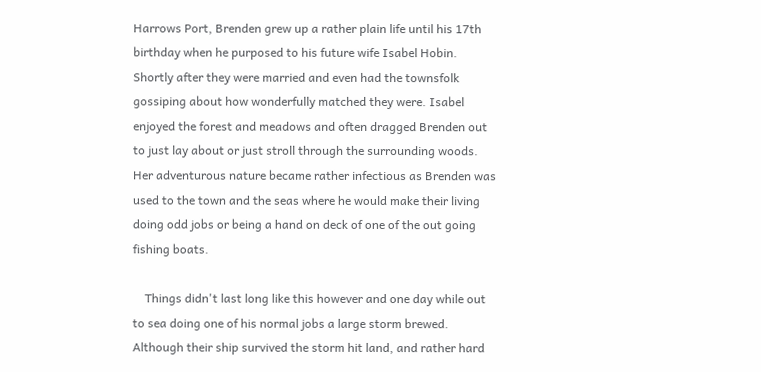Harrows Port, Brenden grew up a rather plain life until his 17th birthday when he purposed to his future wife Isabel Hobin. Shortly after they were married and even had the townsfolk gossiping about how wonderfully matched they were. Isabel enjoyed the forest and meadows and often dragged Brenden out to just lay about or just stroll through the surrounding woods. Her adventurous nature became rather infectious as Brenden was used to the town and the seas where he would make their living doing odd jobs or being a hand on deck of one of the out going fishing boats.

    Things didn't last long like this however and one day while out to sea doing one of his normal jobs a large storm brewed. Although their ship survived the storm hit land, and rather hard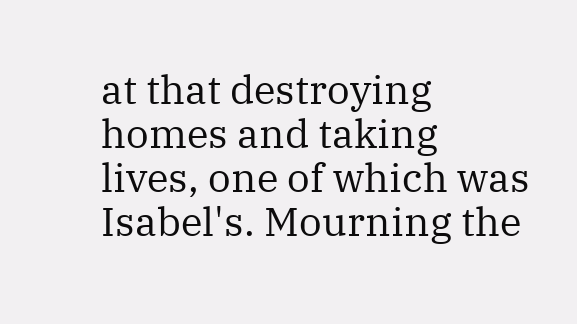at that destroying homes and taking lives, one of which was Isabel's. Mourning the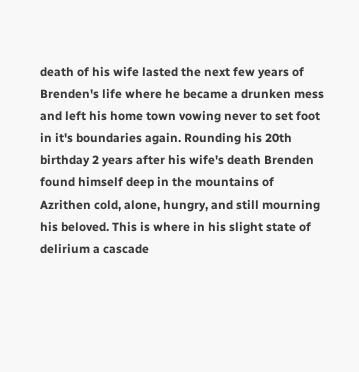death of his wife lasted the next few years of Brenden's life where he became a drunken mess and left his home town vowing never to set foot in it's boundaries again. Rounding his 20th birthday 2 years after his wife's death Brenden found himself deep in the mountains of Azrithen cold, alone, hungry, and still mourning his beloved. This is where in his slight state of delirium a cascade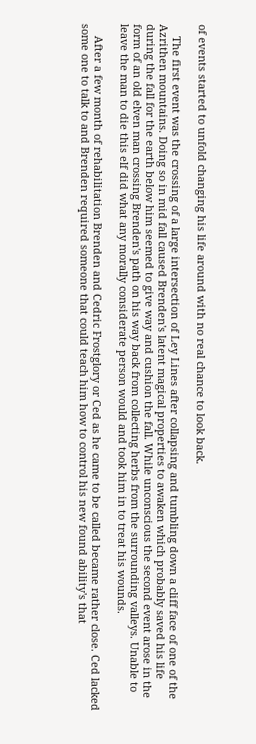of events started to unfold changing his life around with no real chance to look back.

    The first event was the crossing of a large intersection of Ley Lines after collapsing and tumbling down a cliff face of one of the Azrithen mountains. Doing so in mid fall caused Brenden's latent magical properties to awaken which probably saved his life during the fall for the earth below him seemed to give way and cushion the fall. While unconscious the second event arose in the form of an old elven man crossing Brenden's path on his way back from collecting herbs from the surrounding valleys. Unable to leave the man to die this elf did what any morally considerate person would and took him in to treat his wounds.

    After a few month of rehabilitation Brenden and Cedric Frostglory or Ced as he came to be called became rather close. Ced lacked some one to talk to and Brenden required someone that could teach him how to control his new found ability's that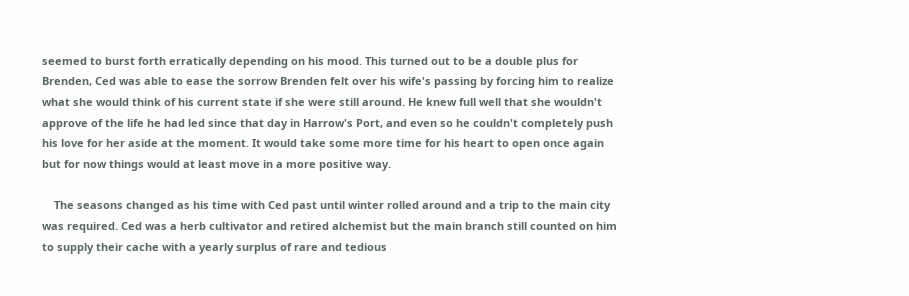seemed to burst forth erratically depending on his mood. This turned out to be a double plus for Brenden, Ced was able to ease the sorrow Brenden felt over his wife's passing by forcing him to realize what she would think of his current state if she were still around. He knew full well that she wouldn't approve of the life he had led since that day in Harrow's Port, and even so he couldn't completely push his love for her aside at the moment. It would take some more time for his heart to open once again but for now things would at least move in a more positive way.

    The seasons changed as his time with Ced past until winter rolled around and a trip to the main city was required. Ced was a herb cultivator and retired alchemist but the main branch still counted on him to supply their cache with a yearly surplus of rare and tedious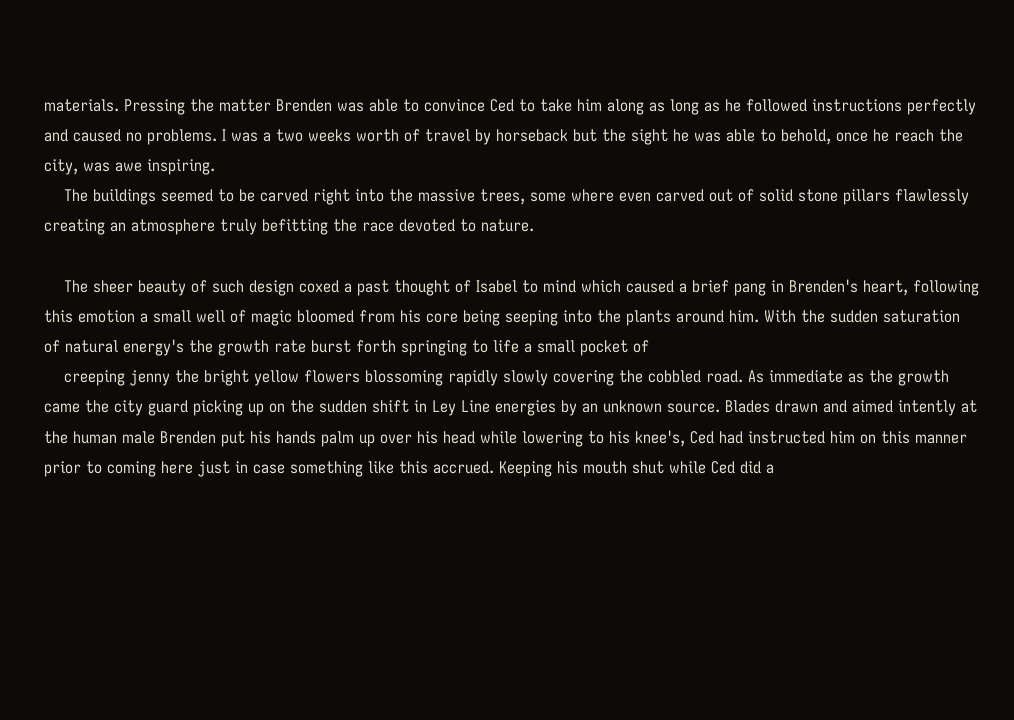materials. Pressing the matter Brenden was able to convince Ced to take him along as long as he followed instructions perfectly and caused no problems. I was a two weeks worth of travel by horseback but the sight he was able to behold, once he reach the city, was awe inspiring.
    The buildings seemed to be carved right into the massive trees, some where even carved out of solid stone pillars flawlessly creating an atmosphere truly befitting the race devoted to nature.

    The sheer beauty of such design coxed a past thought of Isabel to mind which caused a brief pang in Brenden's heart, following this emotion a small well of magic bloomed from his core being seeping into the plants around him. With the sudden saturation of natural energy's the growth rate burst forth springing to life a small pocket of
    creeping jenny the bright yellow flowers blossoming rapidly slowly covering the cobbled road. As immediate as the growth came the city guard picking up on the sudden shift in Ley Line energies by an unknown source. Blades drawn and aimed intently at the human male Brenden put his hands palm up over his head while lowering to his knee's, Ced had instructed him on this manner prior to coming here just in case something like this accrued. Keeping his mouth shut while Ced did a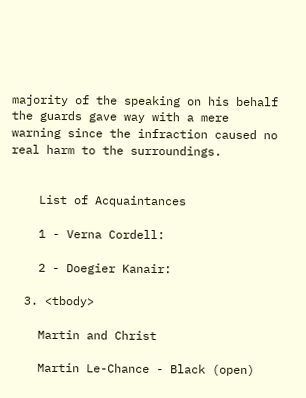majority of the speaking on his behalf the guards gave way with a mere warning since the infraction caused no real harm to the surroundings.


    List of Acquaintances

    1 - Verna Cordell:

    2 - Doegier Kanair:

  3. <tbody>

    Martin and Christ

    Martin Le-Chance - Black (open)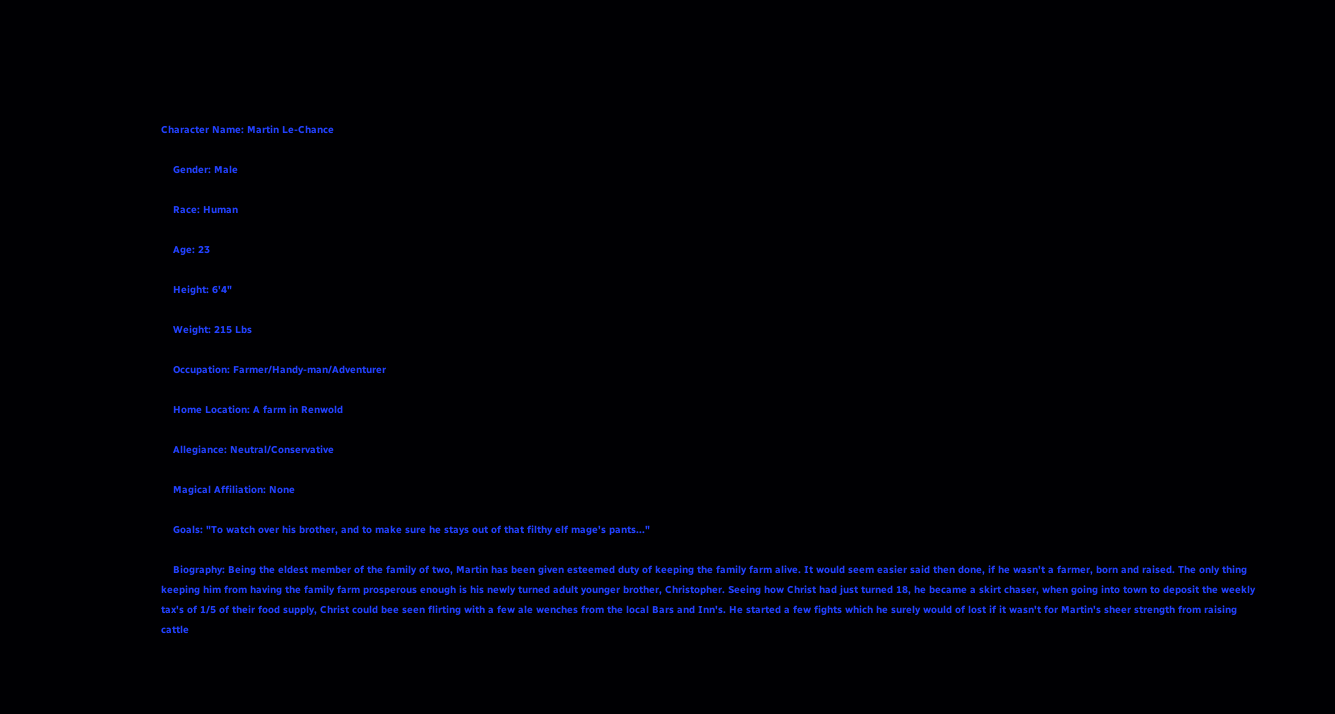Character Name: Martin Le-Chance

    Gender: Male

    Race: Human

    Age: 23

    Height: 6'4"

    Weight: 215 Lbs

    Occupation: Farmer/Handy-man/Adventurer

    Home Location: A farm in Renwold

    Allegiance: Neutral/Conservative

    Magical Affiliation: None

    Goals: "To watch over his brother, and to make sure he stays out of that filthy elf mage's pants..."

    Biography: Being the eldest member of the family of two, Martin has been given esteemed duty of keeping the family farm alive. It would seem easier said then done, if he wasn't a farmer, born and raised. The only thing keeping him from having the family farm prosperous enough is his newly turned adult younger brother, Christopher. Seeing how Christ had just turned 18, he became a skirt chaser, when going into town to deposit the weekly tax's of 1/5 of their food supply, Christ could bee seen flirting with a few ale wenches from the local Bars and Inn's. He started a few fights which he surely would of lost if it wasn't for Martin's sheer strength from raising cattle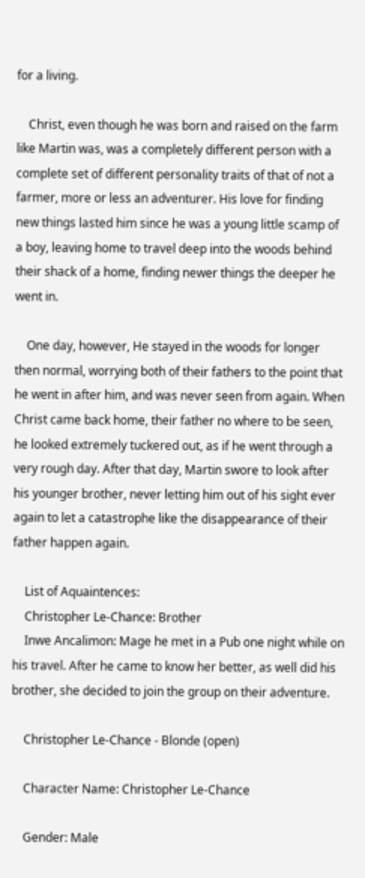for a living.

    Christ, even though he was born and raised on the farm like Martin was, was a completely different person with a complete set of different personality traits of that of not a farmer, more or less an adventurer. His love for finding new things lasted him since he was a young little scamp of a boy, leaving home to travel deep into the woods behind their shack of a home, finding newer things the deeper he went in.

    One day, however, He stayed in the woods for longer then normal, worrying both of their fathers to the point that he went in after him, and was never seen from again. When Christ came back home, their father no where to be seen, he looked extremely tuckered out, as if he went through a very rough day. After that day, Martin swore to look after his younger brother, never letting him out of his sight ever again to let a catastrophe like the disappearance of their father happen again.

    List of Aquaintences:
    Christopher Le-Chance: Brother
    Inwe Ancalimon: Mage he met in a Pub one night while on his travel. After he came to know her better, as well did his brother, she decided to join the group on their adventure.

    Christopher Le-Chance - Blonde (open)

    Character Name: Christopher Le-Chance

    Gender: Male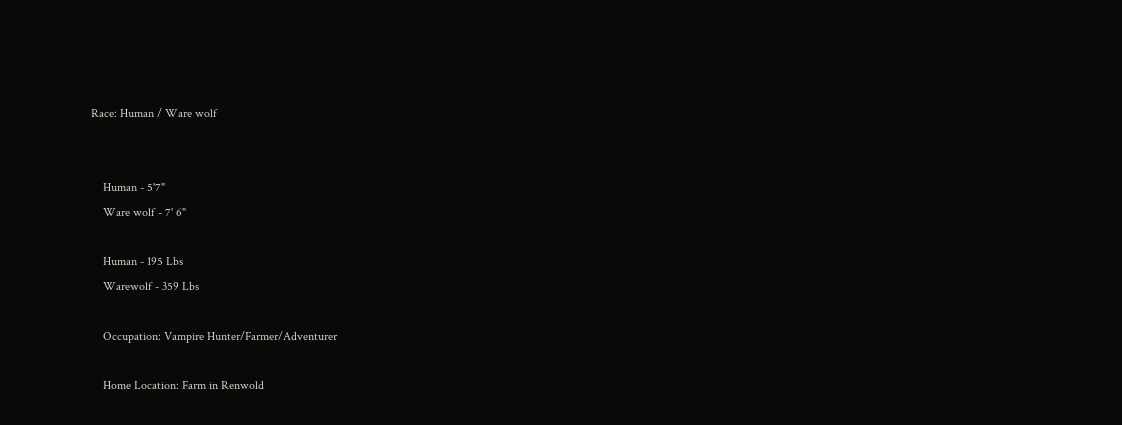Race: Human / Ware wolf


    Human - 5'7"
    Ware wolf - 7' 6"

    Human - 195 Lbs
    Warewolf - 359 Lbs

    Occupation: Vampire Hunter/Farmer/Adventurer

    Home Location: Farm in Renwold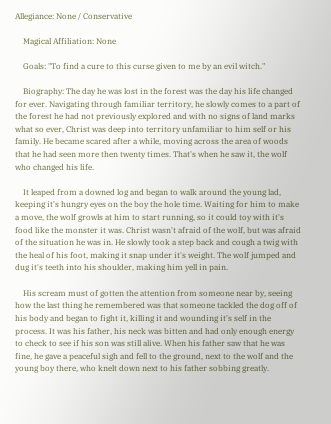Allegiance: None / Conservative

    Magical Affiliation: None

    Goals: "To find a cure to this curse given to me by an evil witch."

    Biography: The day he was lost in the forest was the day his life changed for ever. Navigating through familiar territory, he slowly comes to a part of the forest he had not previously explored and with no signs of land marks what so ever, Christ was deep into territory unfamiliar to him self or his family. He became scared after a while, moving across the area of woods that he had seen more then twenty times. That's when he saw it, the wolf who changed his life.

    It leaped from a downed log and began to walk around the young lad, keeping it's hungry eyes on the boy the hole time. Waiting for him to make a move, the wolf growls at him to start running, so it could toy with it's food like the monster it was. Christ wasn't afraid of the wolf, but was afraid of the situation he was in. He slowly took a step back and cough a twig with the heal of his foot, making it snap under it's weight. The wolf jumped and dug it's teeth into his shoulder, making him yell in pain.

    His scream must of gotten the attention from someone near by, seeing how the last thing he remembered was that someone tackled the dog off of his body and began to fight it, killing it and wounding it's self in the process. It was his father, his neck was bitten and had only enough energy to check to see if his son was still alive. When his father saw that he was fine, he gave a peaceful sigh and fell to the ground, next to the wolf and the young boy there, who knelt down next to his father sobbing greatly.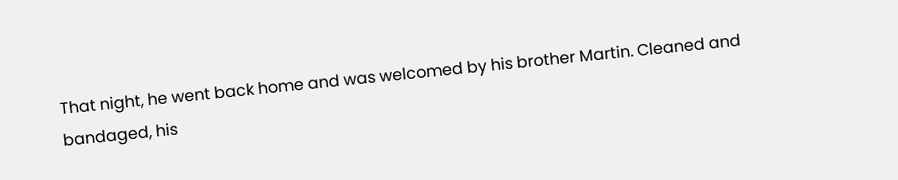That night, he went back home and was welcomed by his brother Martin. Cleaned and bandaged, his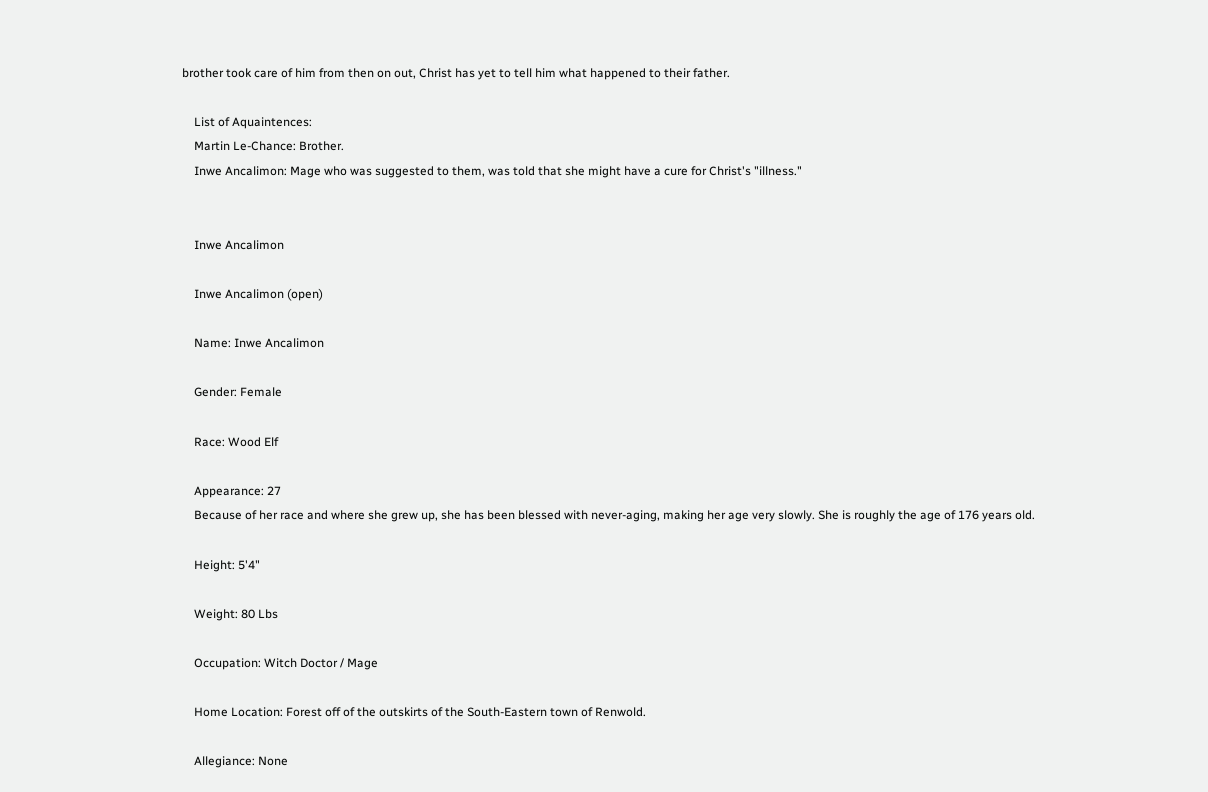brother took care of him from then on out, Christ has yet to tell him what happened to their father.

    List of Aquaintences:
    Martin Le-Chance: Brother.
    Inwe Ancalimon: Mage who was suggested to them, was told that she might have a cure for Christ's "illness."


    Inwe Ancalimon

    Inwe Ancalimon (open)

    Name: Inwe Ancalimon

    Gender: Female

    Race: Wood Elf

    Appearance: 27
    Because of her race and where she grew up, she has been blessed with never-aging, making her age very slowly. She is roughly the age of 176 years old.

    Height: 5'4"

    Weight: 80 Lbs

    Occupation: Witch Doctor / Mage

    Home Location: Forest off of the outskirts of the South-Eastern town of Renwold.

    Allegiance: None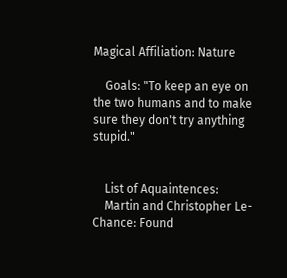Magical Affiliation: Nature

    Goals: "To keep an eye on the two humans and to make sure they don't try anything stupid."


    List of Aquaintences:
    Martin and Christopher Le-Chance: Found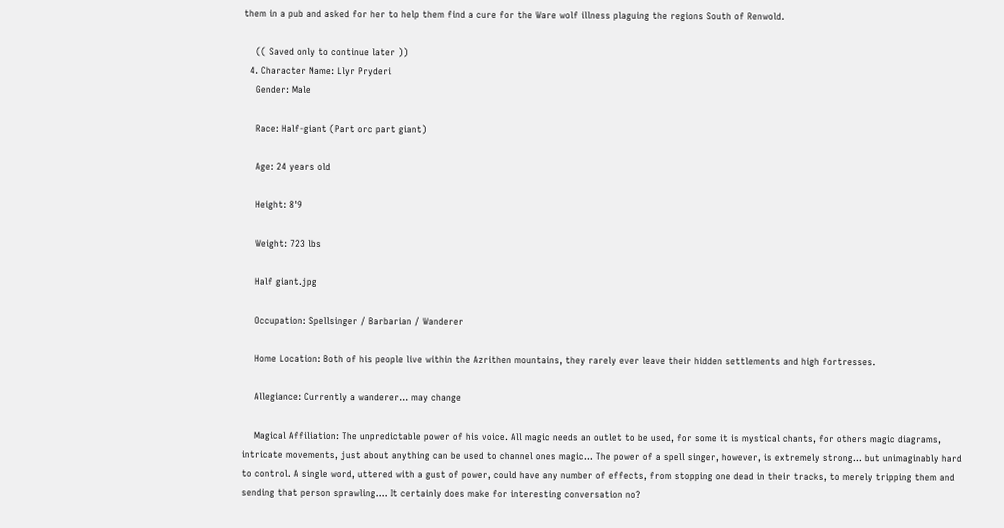them in a pub and asked for her to help them find a cure for the Ware wolf illness plaguing the regions South of Renwold.

    (( Saved only to continue later ))
  4. Character Name: Llyr Pryderi
    Gender: Male

    Race: Half-giant (Part orc part giant)

    Age: 24 years old

    Height: 8'9

    Weight: 723 lbs

    Half giant.jpg

    Occupation: Spellsinger / Barbarian / Wanderer

    Home Location: Both of his people live within the Azrithen mountains, they rarely ever leave their hidden settlements and high fortresses.

    Allegiance: Currently a wanderer... may change

    Magical Affiliation: The unpredictable power of his voice. All magic needs an outlet to be used, for some it is mystical chants, for others magic diagrams, intricate movements, just about anything can be used to channel ones magic... The power of a spell singer, however, is extremely strong... but unimaginably hard to control. A single word, uttered with a gust of power, could have any number of effects, from stopping one dead in their tracks, to merely tripping them and sending that person sprawling.... It certainly does make for interesting conversation no?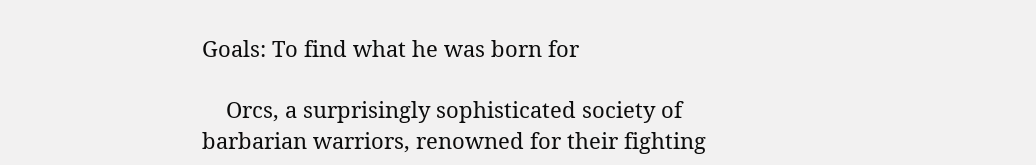Goals: To find what he was born for

    Orcs, a surprisingly sophisticated society of barbarian warriors, renowned for their fighting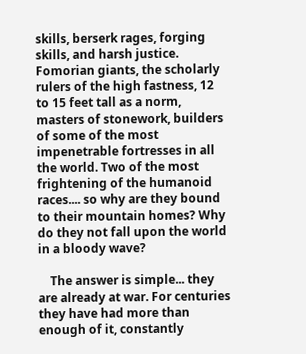skills, berserk rages, forging skills, and harsh justice. Fomorian giants, the scholarly rulers of the high fastness, 12 to 15 feet tall as a norm, masters of stonework, builders of some of the most impenetrable fortresses in all the world. Two of the most frightening of the humanoid races.... so why are they bound to their mountain homes? Why do they not fall upon the world in a bloody wave?

    The answer is simple... they are already at war. For centuries they have had more than enough of it, constantly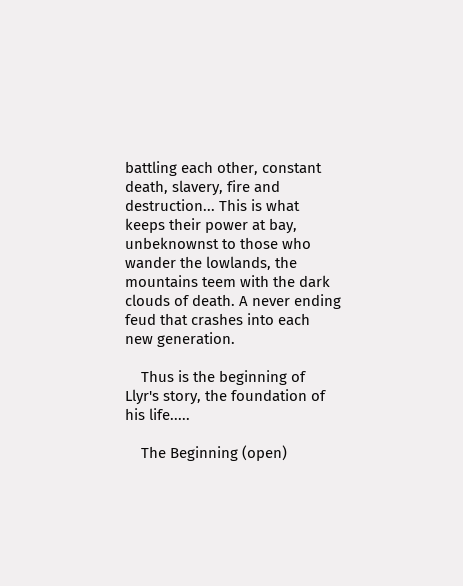battling each other, constant death, slavery, fire and destruction... This is what keeps their power at bay, unbeknownst to those who wander the lowlands, the mountains teem with the dark clouds of death. A never ending feud that crashes into each new generation.

    Thus is the beginning of Llyr's story, the foundation of his life.....

    The Beginning (open)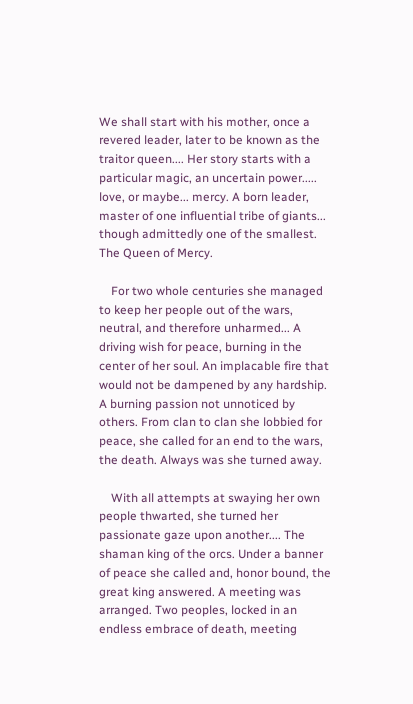We shall start with his mother, once a revered leader, later to be known as the traitor queen.... Her story starts with a particular magic, an uncertain power..... love, or maybe... mercy. A born leader, master of one influential tribe of giants... though admittedly one of the smallest. The Queen of Mercy.

    For two whole centuries she managed to keep her people out of the wars, neutral, and therefore unharmed... A driving wish for peace, burning in the center of her soul. An implacable fire that would not be dampened by any hardship. A burning passion not unnoticed by others. From clan to clan she lobbied for peace, she called for an end to the wars, the death. Always was she turned away.

    With all attempts at swaying her own people thwarted, she turned her passionate gaze upon another.... The shaman king of the orcs. Under a banner of peace she called and, honor bound, the great king answered. A meeting was arranged. Two peoples, locked in an endless embrace of death, meeting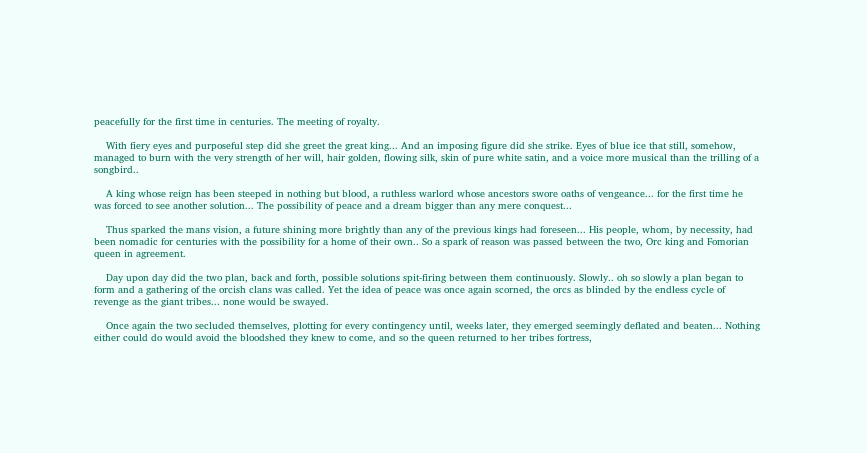peacefully for the first time in centuries. The meeting of royalty.

    With fiery eyes and purposeful step did she greet the great king... And an imposing figure did she strike. Eyes of blue ice that still, somehow, managed to burn with the very strength of her will, hair golden, flowing silk, skin of pure white satin, and a voice more musical than the trilling of a songbird..

    A king whose reign has been steeped in nothing but blood, a ruthless warlord whose ancestors swore oaths of vengeance... for the first time he was forced to see another solution... The possibility of peace and a dream bigger than any mere conquest...

    Thus sparked the mans vision, a future shining more brightly than any of the previous kings had foreseen... His people, whom, by necessity, had been nomadic for centuries with the possibility for a home of their own.. So a spark of reason was passed between the two, Orc king and Fomorian queen in agreement.

    Day upon day did the two plan, back and forth, possible solutions spit-firing between them continuously. Slowly.. oh so slowly a plan began to form and a gathering of the orcish clans was called. Yet the idea of peace was once again scorned, the orcs as blinded by the endless cycle of revenge as the giant tribes... none would be swayed.

    Once again the two secluded themselves, plotting for every contingency until, weeks later, they emerged seemingly deflated and beaten... Nothing either could do would avoid the bloodshed they knew to come, and so the queen returned to her tribes fortress,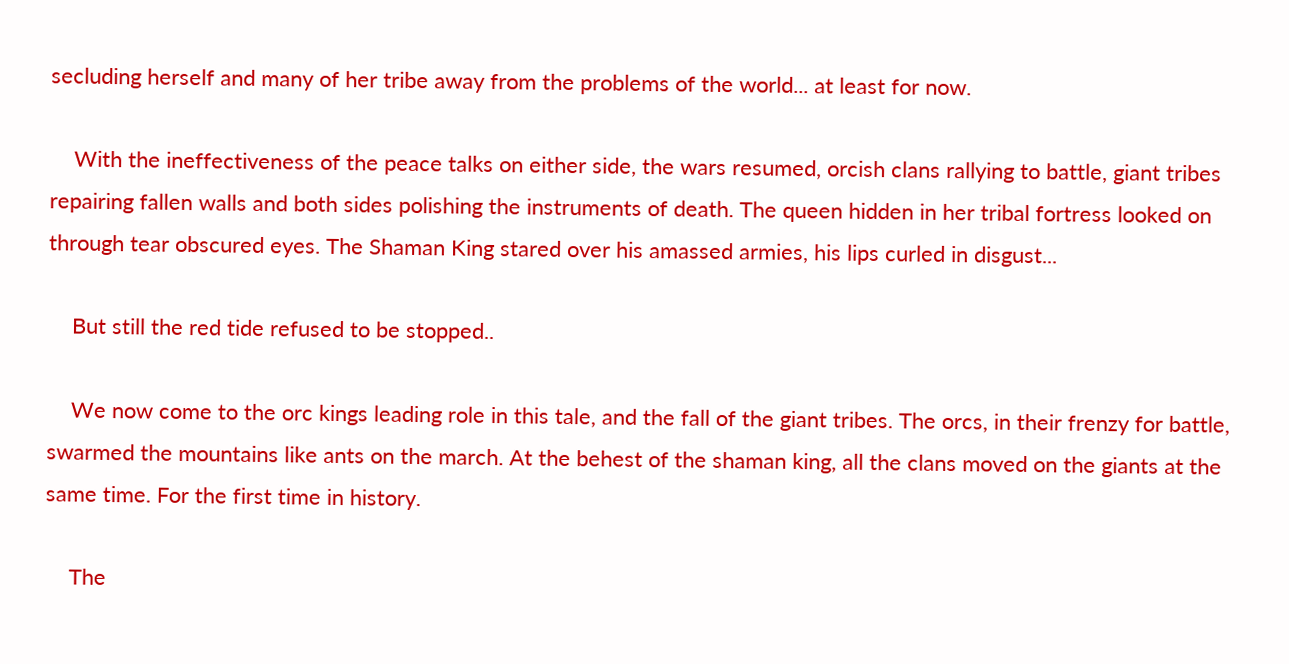secluding herself and many of her tribe away from the problems of the world... at least for now.

    With the ineffectiveness of the peace talks on either side, the wars resumed, orcish clans rallying to battle, giant tribes repairing fallen walls and both sides polishing the instruments of death. The queen hidden in her tribal fortress looked on through tear obscured eyes. The Shaman King stared over his amassed armies, his lips curled in disgust...

    But still the red tide refused to be stopped..

    We now come to the orc kings leading role in this tale, and the fall of the giant tribes. The orcs, in their frenzy for battle, swarmed the mountains like ants on the march. At the behest of the shaman king, all the clans moved on the giants at the same time. For the first time in history.

    The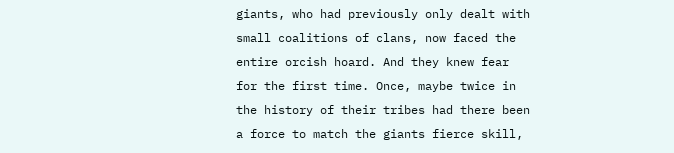giants, who had previously only dealt with small coalitions of clans, now faced the entire orcish hoard. And they knew fear for the first time. Once, maybe twice in the history of their tribes had there been a force to match the giants fierce skill,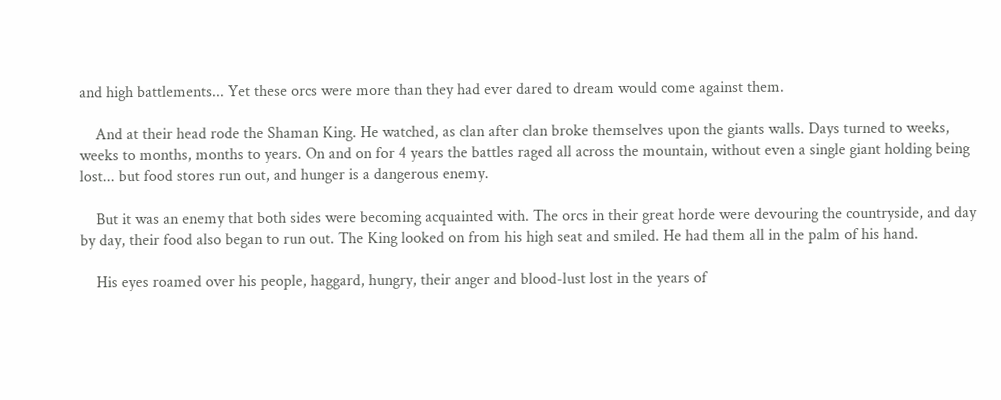and high battlements... Yet these orcs were more than they had ever dared to dream would come against them.

    And at their head rode the Shaman King. He watched, as clan after clan broke themselves upon the giants walls. Days turned to weeks, weeks to months, months to years. On and on for 4 years the battles raged all across the mountain, without even a single giant holding being lost... but food stores run out, and hunger is a dangerous enemy.

    But it was an enemy that both sides were becoming acquainted with. The orcs in their great horde were devouring the countryside, and day by day, their food also began to run out. The King looked on from his high seat and smiled. He had them all in the palm of his hand.

    His eyes roamed over his people, haggard, hungry, their anger and blood-lust lost in the years of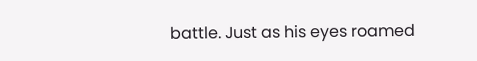battle. Just as his eyes roamed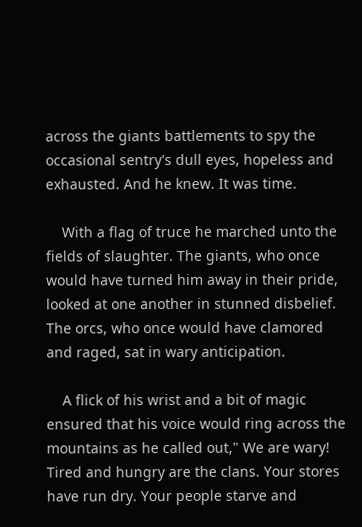across the giants battlements to spy the occasional sentry's dull eyes, hopeless and exhausted. And he knew. It was time.

    With a flag of truce he marched unto the fields of slaughter. The giants, who once would have turned him away in their pride, looked at one another in stunned disbelief. The orcs, who once would have clamored and raged, sat in wary anticipation.

    A flick of his wrist and a bit of magic ensured that his voice would ring across the mountains as he called out," We are wary! Tired and hungry are the clans. Your stores have run dry. Your people starve and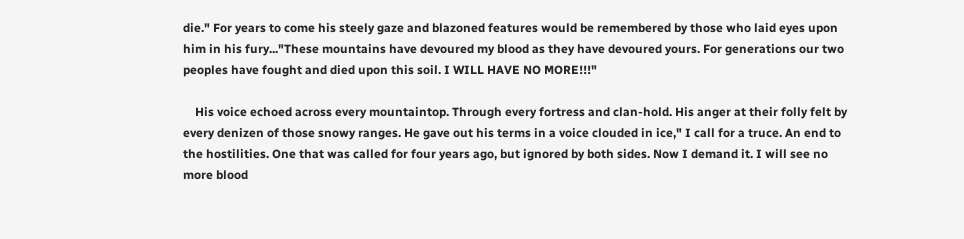die." For years to come his steely gaze and blazoned features would be remembered by those who laid eyes upon him in his fury..."These mountains have devoured my blood as they have devoured yours. For generations our two peoples have fought and died upon this soil. I WILL HAVE NO MORE!!!"

    His voice echoed across every mountaintop. Through every fortress and clan-hold. His anger at their folly felt by every denizen of those snowy ranges. He gave out his terms in a voice clouded in ice," I call for a truce. An end to the hostilities. One that was called for four years ago, but ignored by both sides. Now I demand it. I will see no more blood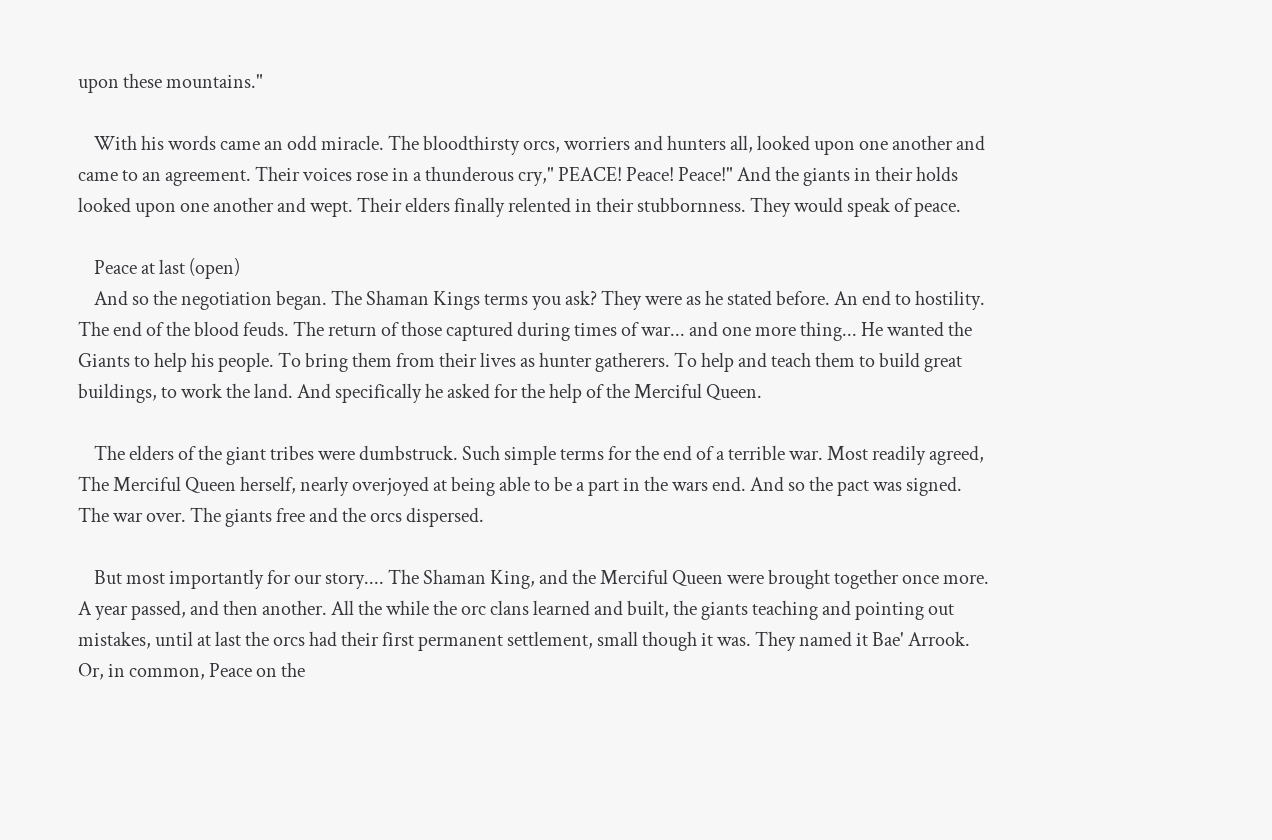upon these mountains."

    With his words came an odd miracle. The bloodthirsty orcs, worriers and hunters all, looked upon one another and came to an agreement. Their voices rose in a thunderous cry," PEACE! Peace! Peace!" And the giants in their holds looked upon one another and wept. Their elders finally relented in their stubbornness. They would speak of peace.

    Peace at last (open)
    And so the negotiation began. The Shaman Kings terms you ask? They were as he stated before. An end to hostility. The end of the blood feuds. The return of those captured during times of war... and one more thing... He wanted the Giants to help his people. To bring them from their lives as hunter gatherers. To help and teach them to build great buildings, to work the land. And specifically he asked for the help of the Merciful Queen.

    The elders of the giant tribes were dumbstruck. Such simple terms for the end of a terrible war. Most readily agreed, The Merciful Queen herself, nearly overjoyed at being able to be a part in the wars end. And so the pact was signed. The war over. The giants free and the orcs dispersed.

    But most importantly for our story.... The Shaman King, and the Merciful Queen were brought together once more. A year passed, and then another. All the while the orc clans learned and built, the giants teaching and pointing out mistakes, until at last the orcs had their first permanent settlement, small though it was. They named it Bae' Arrook. Or, in common, Peace on the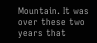Mountain. It was over these two years that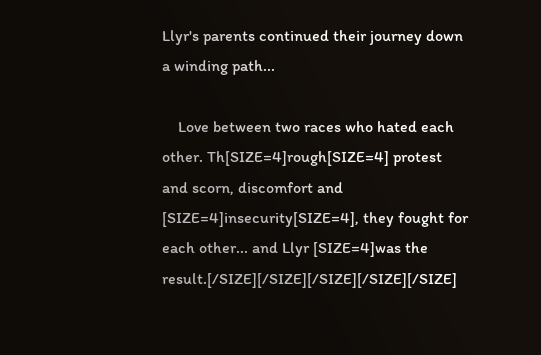Llyr's parents continued their journey down a winding path...

    Love between two races who hated each other. Th[SIZE=4]rough[SIZE=4] protest and scorn, discomfort and [SIZE=4]insecurity[SIZE=4], they fought for each other... and Llyr [SIZE=4]was the result.[/SIZE][/SIZE][/SIZE][/SIZE][/SIZE]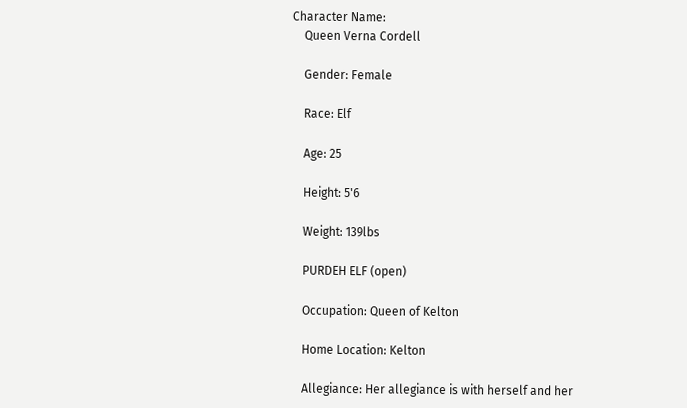Character Name:
    Queen Verna Cordell

    Gender: Female

    Race: Elf

    Age: 25

    Height: 5'6

    Weight: 139lbs

    PURDEH ELF (open)

    Occupation: Queen of Kelton

    Home Location: Kelton

    Allegiance: Her allegiance is with herself and her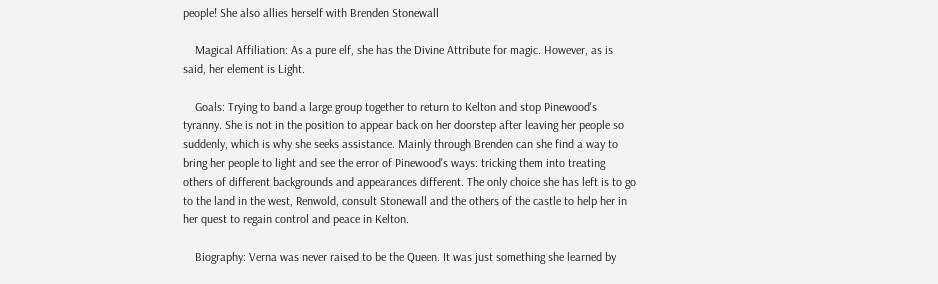people! She also allies herself with Brenden Stonewall

    Magical Affiliation: As a pure elf, she has the Divine Attribute for magic. However, as is said, her element is Light.

    Goals: Trying to band a large group together to return to Kelton and stop Pinewood's tyranny. She is not in the position to appear back on her doorstep after leaving her people so suddenly, which is why she seeks assistance. Mainly through Brenden can she find a way to bring her people to light and see the error of Pinewood's ways: tricking them into treating others of different backgrounds and appearances different. The only choice she has left is to go to the land in the west, Renwold, consult Stonewall and the others of the castle to help her in her quest to regain control and peace in Kelton.

    Biography: Verna was never raised to be the Queen. It was just something she learned by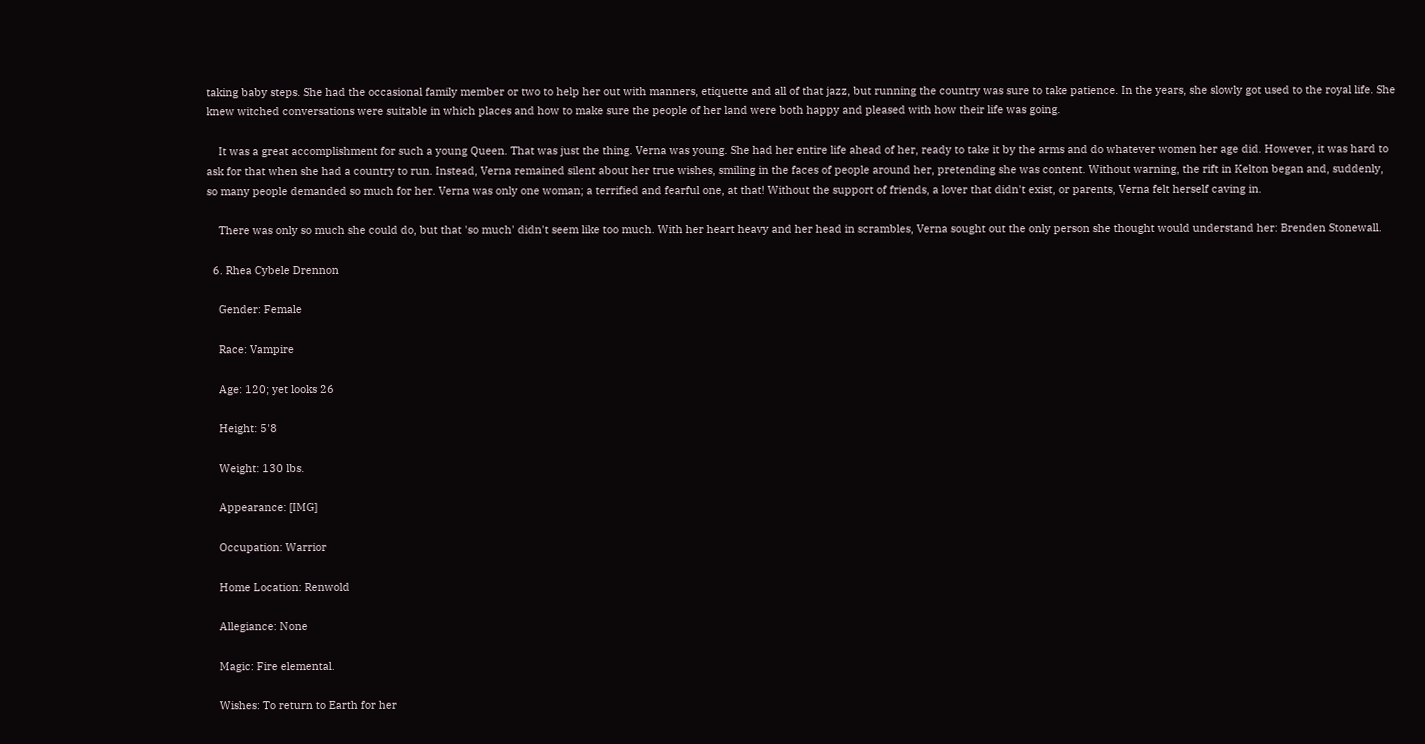taking baby steps. She had the occasional family member or two to help her out with manners, etiquette and all of that jazz, but running the country was sure to take patience. In the years, she slowly got used to the royal life. She knew witched conversations were suitable in which places and how to make sure the people of her land were both happy and pleased with how their life was going.

    It was a great accomplishment for such a young Queen. That was just the thing. Verna was young. She had her entire life ahead of her, ready to take it by the arms and do whatever women her age did. However, it was hard to ask for that when she had a country to run. Instead, Verna remained silent about her true wishes, smiling in the faces of people around her, pretending she was content. Without warning, the rift in Kelton began and, suddenly, so many people demanded so much for her. Verna was only one woman; a terrified and fearful one, at that! Without the support of friends, a lover that didn't exist, or parents, Verna felt herself caving in.

    There was only so much she could do, but that 'so much' didn't seem like too much. With her heart heavy and her head in scrambles, Verna sought out the only person she thought would understand her: Brenden Stonewall.

  6. Rhea Cybele Drennon

    Gender: Female

    Race: Vampire

    Age: 120; yet looks 26

    Height: 5'8

    Weight: 130 lbs.

    Appearance: [IMG]

    Occupation: Warrior

    Home Location: Renwold

    Allegiance: None

    Magic: Fire elemental.

    Wishes: To return to Earth for her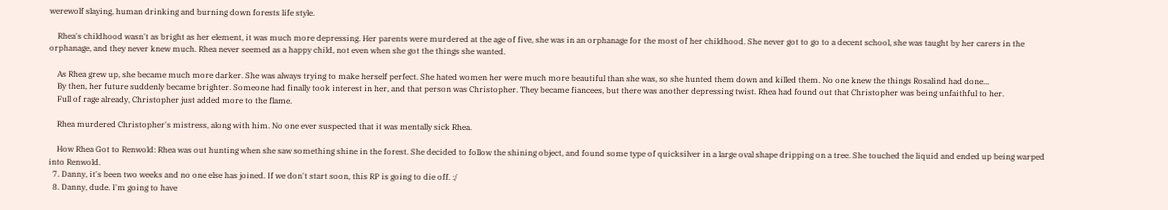werewolf slaying, human drinking and burning down forests life style.

    Rhea's childhood wasn't as bright as her element, it was much more depressing. Her parents were murdered at the age of five, she was in an orphanage for the most of her childhood. She never got to go to a decent school, she was taught by her carers in the orphanage, and they never knew much. Rhea never seemed as a happy child, not even when she got the things she wanted.

    As Rhea grew up, she became much more darker. She was always trying to make herself perfect. She hated women her were much more beautiful than she was, so she hunted them down and killed them. No one knew the things Rosalind had done...
    By then, her future suddenly became brighter. Someone had finally took interest in her, and that person was Christopher. They became fiancees, but there was another depressing twist. Rhea had found out that Christopher was being unfaithful to her.
    Full of rage already, Christopher just added more to the flame.

    Rhea murdered Christopher's mistress, along with him. No one ever suspected that it was mentally sick Rhea.

    How Rhea Got to Renwold: Rhea was out hunting when she saw something shine in the forest. She decided to follow the shining object, and found some type of quicksilver in a large oval shape dripping on a tree. She touched the liquid and ended up being warped into Renwold.
  7. Danny, it's been two weeks and no one else has joined. If we don't start soon, this RP is going to die off. :/
  8. Danny, dude. I'm going to have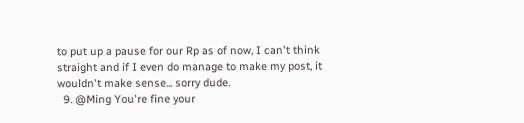to put up a pause for our Rp as of now, I can't think straight and if I even do manage to make my post, it wouldn't make sense... sorry dude.
  9. @Ming You're fine your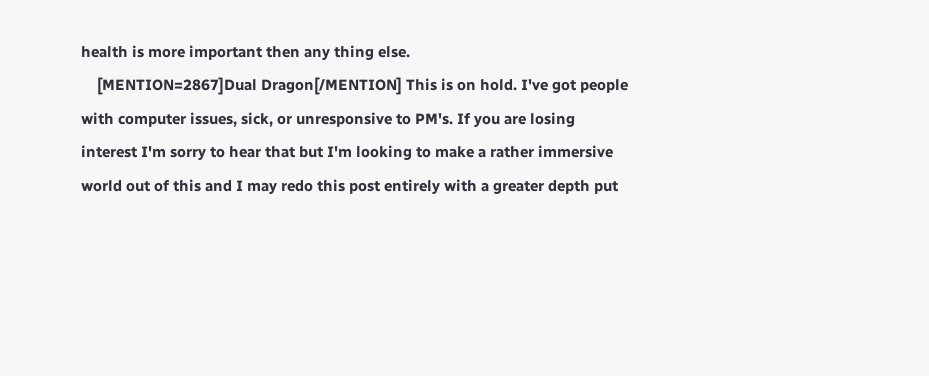health is more important then any thing else.
    [MENTION=2867]Dual Dragon[/MENTION] This is on hold. I've got people with computer issues, sick, or unresponsive to PM's. If you are losing interest I'm sorry to hear that but I'm looking to make a rather immersive world out of this and I may redo this post entirely with a greater depth put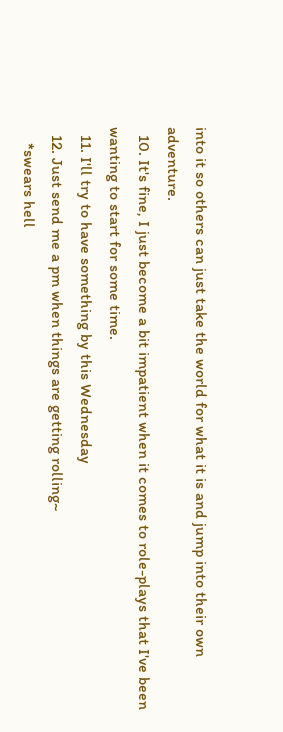into it so others can just take the world for what it is and jump into their own adventure.
  10. It's fine, I just become a bit impatient when it comes to role-plays that I've been wanting to start for some time.
  11. I'll try to have something by this Wednesday
  12. Just send me a pm when things are getting rolling~
    *swears hell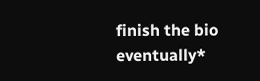finish the bio eventually*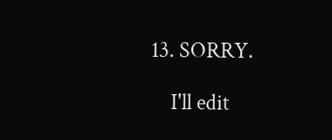13. SORRY.

    I'll edit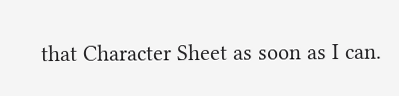that Character Sheet as soon as I can.